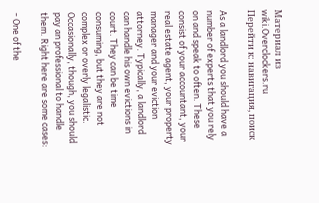Материал из wiki.Overclockers.ru
Перейти к: навигация, поиск

As a landlord you should have a number of experts that you rely on and speak to often. These consist of your accountant, your real estate agent, your property manager and your eviction attorney. Typically, a landlord can handle his own evictions in court. They can be time consuming, but they are not complex or overly legalistic. Occasionally, though, you should pay an professional to handle them. Right here are some cases:

- One of the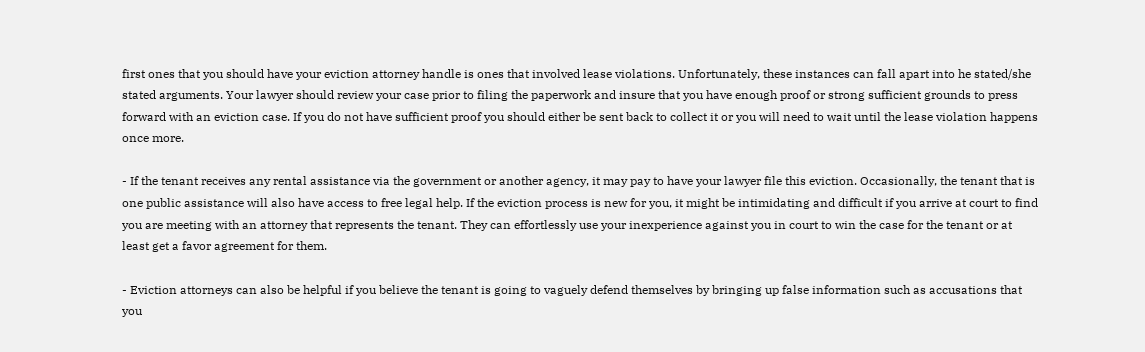first ones that you should have your eviction attorney handle is ones that involved lease violations. Unfortunately, these instances can fall apart into he stated/she stated arguments. Your lawyer should review your case prior to filing the paperwork and insure that you have enough proof or strong sufficient grounds to press forward with an eviction case. If you do not have sufficient proof you should either be sent back to collect it or you will need to wait until the lease violation happens once more.

- If the tenant receives any rental assistance via the government or another agency, it may pay to have your lawyer file this eviction. Occasionally, the tenant that is one public assistance will also have access to free legal help. If the eviction process is new for you, it might be intimidating and difficult if you arrive at court to find you are meeting with an attorney that represents the tenant. They can effortlessly use your inexperience against you in court to win the case for the tenant or at least get a favor agreement for them.

- Eviction attorneys can also be helpful if you believe the tenant is going to vaguely defend themselves by bringing up false information such as accusations that you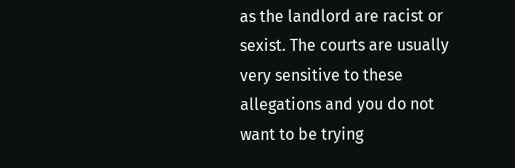as the landlord are racist or sexist. The courts are usually very sensitive to these allegations and you do not want to be trying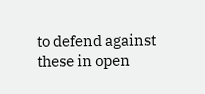to defend against these in open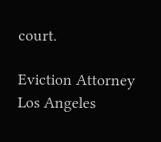court.

Eviction Attorney Los Angeles